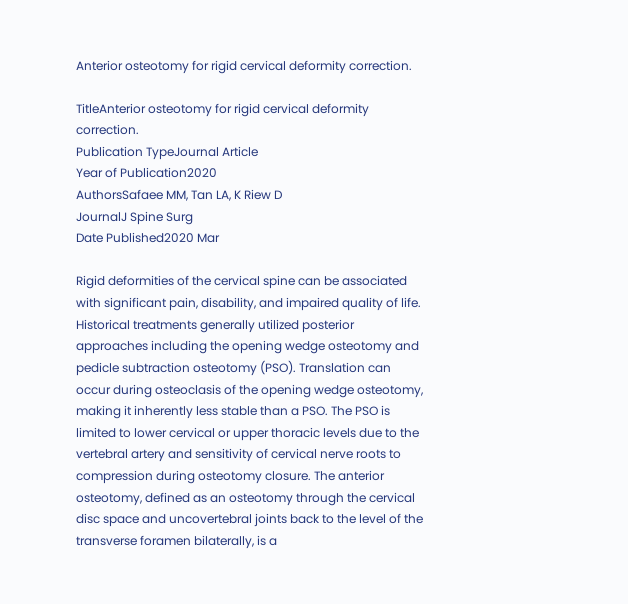Anterior osteotomy for rigid cervical deformity correction.

TitleAnterior osteotomy for rigid cervical deformity correction.
Publication TypeJournal Article
Year of Publication2020
AuthorsSafaee MM, Tan LA, K Riew D
JournalJ Spine Surg
Date Published2020 Mar

Rigid deformities of the cervical spine can be associated with significant pain, disability, and impaired quality of life. Historical treatments generally utilized posterior approaches including the opening wedge osteotomy and pedicle subtraction osteotomy (PSO). Translation can occur during osteoclasis of the opening wedge osteotomy, making it inherently less stable than a PSO. The PSO is limited to lower cervical or upper thoracic levels due to the vertebral artery and sensitivity of cervical nerve roots to compression during osteotomy closure. The anterior osteotomy, defined as an osteotomy through the cervical disc space and uncovertebral joints back to the level of the transverse foramen bilaterally, is a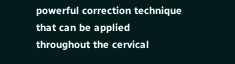powerful correction technique that can be applied throughout the cervical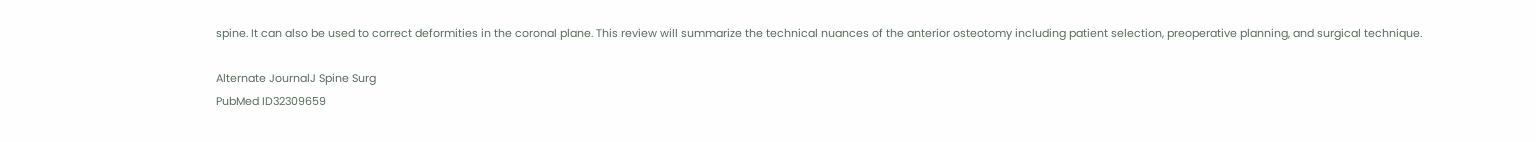spine. It can also be used to correct deformities in the coronal plane. This review will summarize the technical nuances of the anterior osteotomy including patient selection, preoperative planning, and surgical technique.

Alternate JournalJ Spine Surg
PubMed ID32309659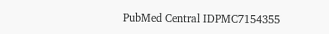PubMed Central IDPMC7154355